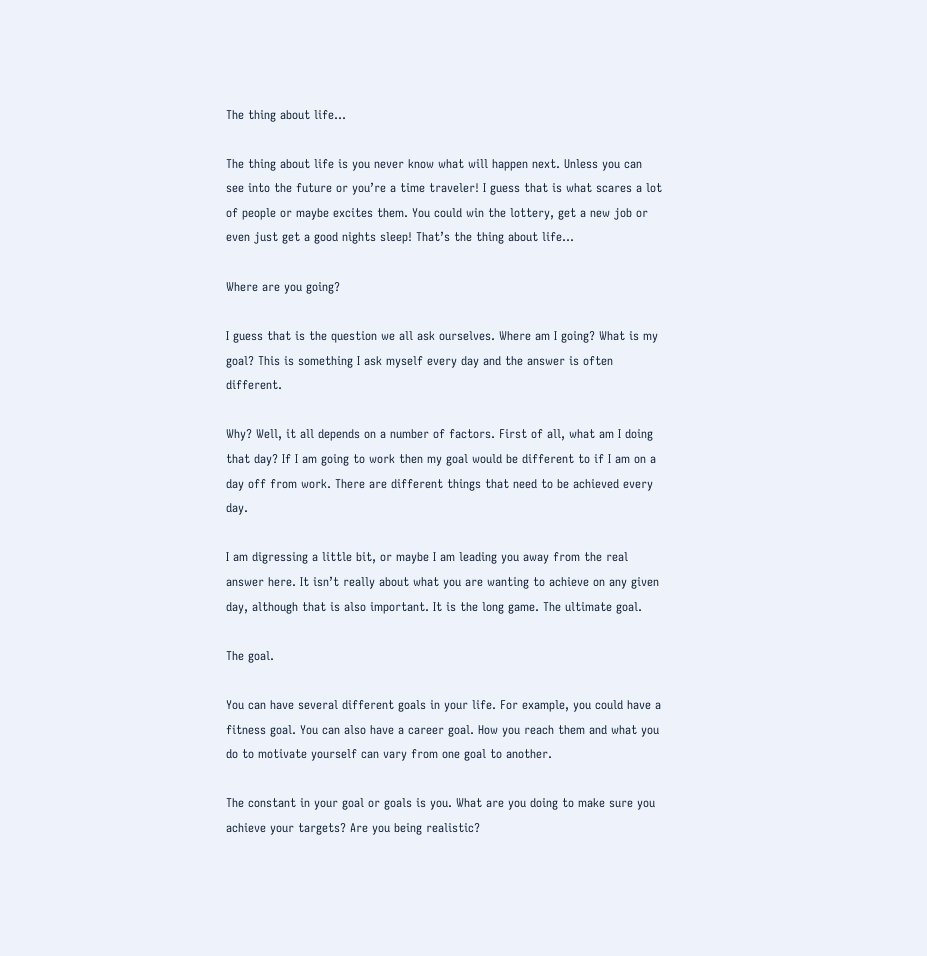The thing about life…

The thing about life is you never know what will happen next. Unless you can see into the future or you’re a time traveler! I guess that is what scares a lot of people or maybe excites them. You could win the lottery, get a new job or even just get a good nights sleep! That’s the thing about life…

Where are you going?

I guess that is the question we all ask ourselves. Where am I going? What is my goal? This is something I ask myself every day and the answer is often different.

Why? Well, it all depends on a number of factors. First of all, what am I doing that day? If I am going to work then my goal would be different to if I am on a day off from work. There are different things that need to be achieved every day.

I am digressing a little bit, or maybe I am leading you away from the real answer here. It isn’t really about what you are wanting to achieve on any given day, although that is also important. It is the long game. The ultimate goal.

The goal.

You can have several different goals in your life. For example, you could have a fitness goal. You can also have a career goal. How you reach them and what you do to motivate yourself can vary from one goal to another.

The constant in your goal or goals is you. What are you doing to make sure you achieve your targets? Are you being realistic?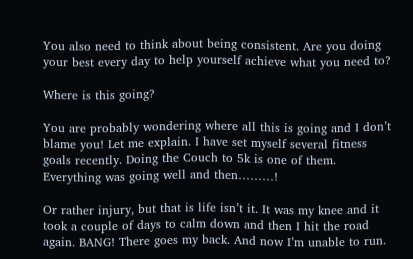You also need to think about being consistent. Are you doing your best every day to help yourself achieve what you need to?

Where is this going?

You are probably wondering where all this is going and I don’t blame you! Let me explain. I have set myself several fitness goals recently. Doing the Couch to 5k is one of them. Everything was going well and then………!

Or rather injury, but that is life isn’t it. It was my knee and it took a couple of days to calm down and then I hit the road again. BANG! There goes my back. And now I’m unable to run.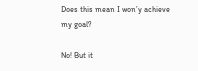Does this mean I won’y achieve my goal?

No! But it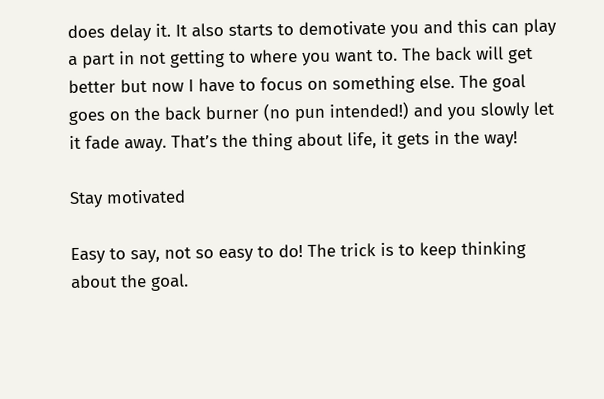does delay it. It also starts to demotivate you and this can play a part in not getting to where you want to. The back will get better but now I have to focus on something else. The goal goes on the back burner (no pun intended!) and you slowly let it fade away. That’s the thing about life, it gets in the way!

Stay motivated

Easy to say, not so easy to do! The trick is to keep thinking about the goal.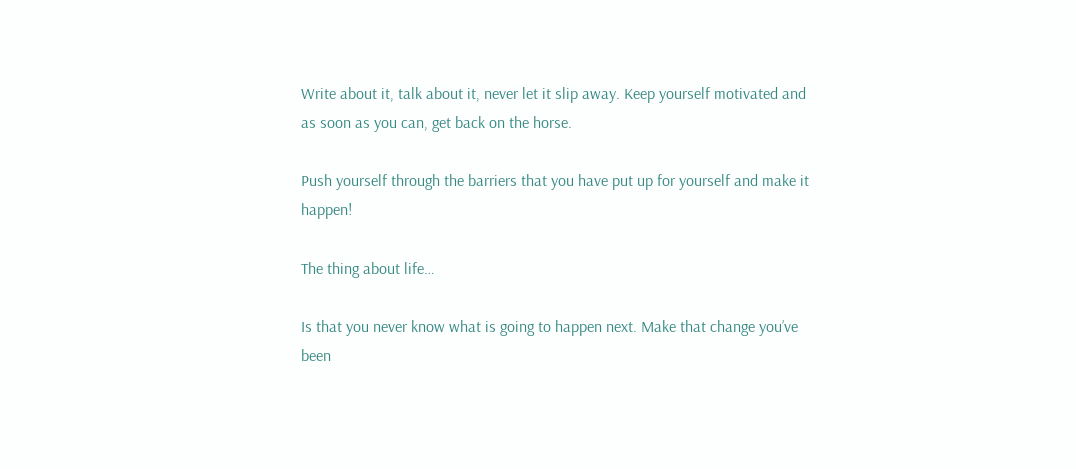Write about it, talk about it, never let it slip away. Keep yourself motivated and as soon as you can, get back on the horse.

Push yourself through the barriers that you have put up for yourself and make it happen!

The thing about life…

Is that you never know what is going to happen next. Make that change you’ve been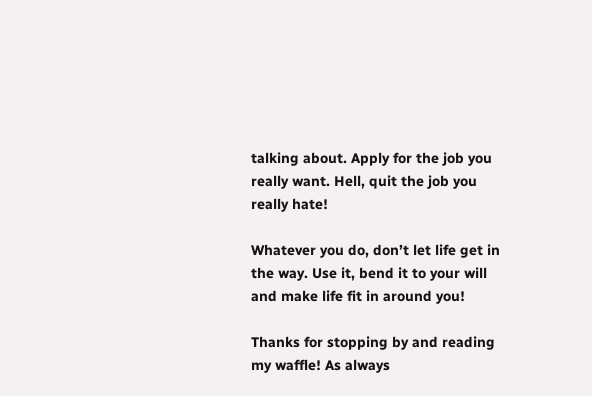talking about. Apply for the job you really want. Hell, quit the job you really hate!

Whatever you do, don’t let life get in the way. Use it, bend it to your will and make life fit in around you!

Thanks for stopping by and reading my waffle! As always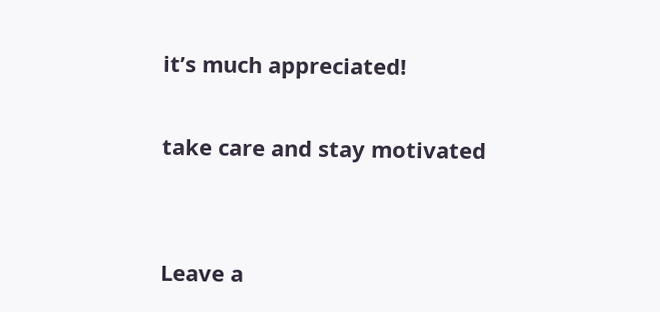it’s much appreciated!

take care and stay motivated


Leave a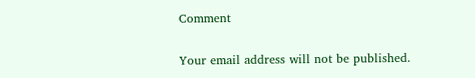Comment

Your email address will not be published.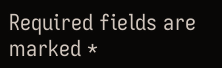Required fields are marked *